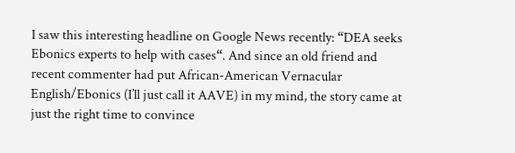I saw this interesting headline on Google News recently: “DEA seeks Ebonics experts to help with cases“. And since an old friend and recent commenter had put African-American Vernacular English/Ebonics (I’ll just call it AAVE) in my mind, the story came at just the right time to convince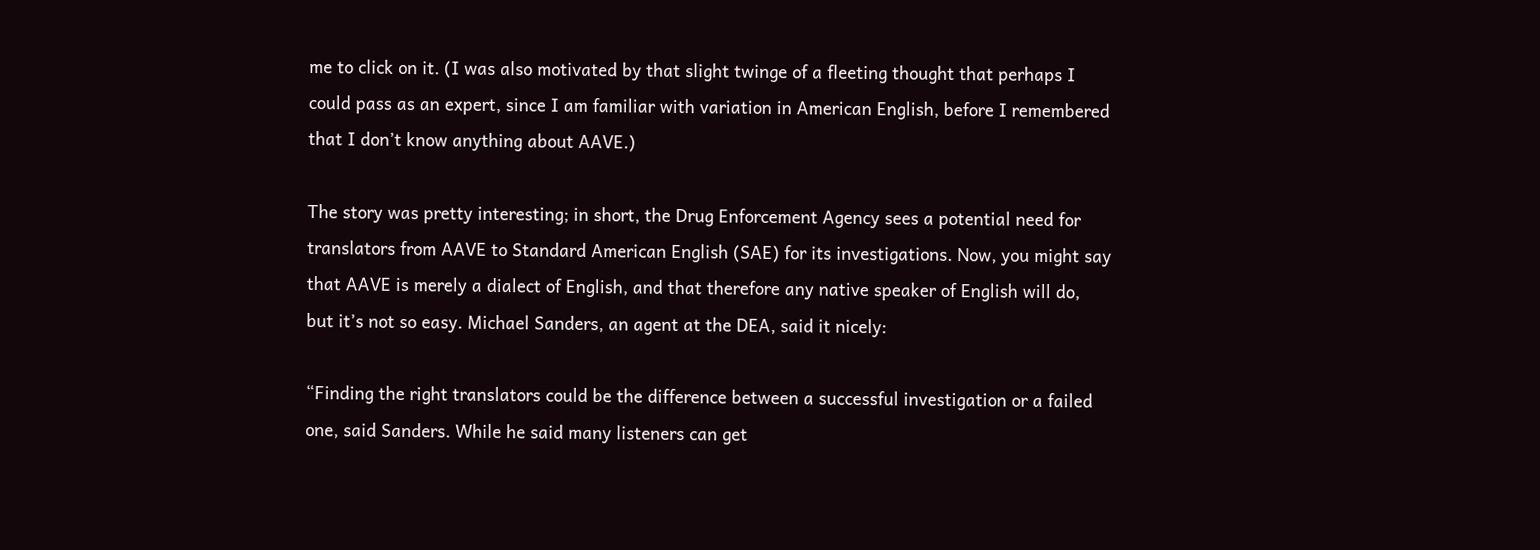me to click on it. (I was also motivated by that slight twinge of a fleeting thought that perhaps I could pass as an expert, since I am familiar with variation in American English, before I remembered that I don’t know anything about AAVE.)

The story was pretty interesting; in short, the Drug Enforcement Agency sees a potential need for translators from AAVE to Standard American English (SAE) for its investigations. Now, you might say that AAVE is merely a dialect of English, and that therefore any native speaker of English will do, but it’s not so easy. Michael Sanders, an agent at the DEA, said it nicely:

“Finding the right translators could be the difference between a successful investigation or a failed one, said Sanders. While he said many listeners can get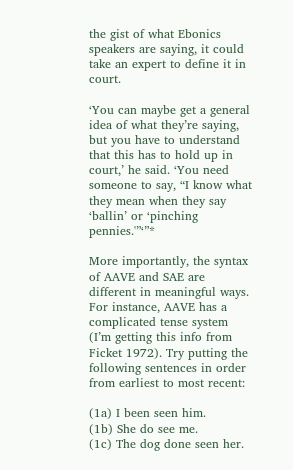the gist of what Ebonics speakers are saying, it could take an expert to define it in court.

‘You can maybe get a general idea of what they’re saying, but you have to understand that this has to hold up in court,’ he said. ‘You need someone to say, “I know what they mean when they say ‘ballin’ or ‘pinching pennies.'”‘”*

More importantly, the syntax of AAVE and SAE are different in meaningful ways. For instance, AAVE has a complicated tense system (I’m getting this info from Ficket 1972). Try putting the following sentences in order from earliest to most recent:

(1a) I been seen him.
(1b) She do see me.
(1c) The dog done seen her.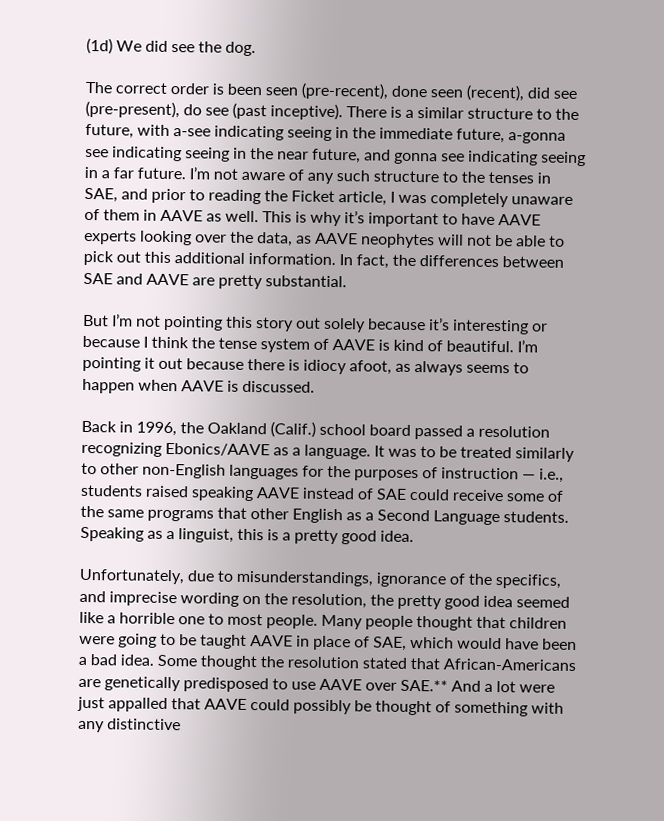(1d) We did see the dog.

The correct order is been seen (pre-recent), done seen (recent), did see (pre-present), do see (past inceptive). There is a similar structure to the future, with a-see indicating seeing in the immediate future, a-gonna see indicating seeing in the near future, and gonna see indicating seeing in a far future. I’m not aware of any such structure to the tenses in SAE, and prior to reading the Ficket article, I was completely unaware of them in AAVE as well. This is why it’s important to have AAVE experts looking over the data, as AAVE neophytes will not be able to pick out this additional information. In fact, the differences between SAE and AAVE are pretty substantial.

But I’m not pointing this story out solely because it’s interesting or because I think the tense system of AAVE is kind of beautiful. I’m pointing it out because there is idiocy afoot, as always seems to happen when AAVE is discussed.

Back in 1996, the Oakland (Calif.) school board passed a resolution recognizing Ebonics/AAVE as a language. It was to be treated similarly to other non-English languages for the purposes of instruction — i.e., students raised speaking AAVE instead of SAE could receive some of the same programs that other English as a Second Language students. Speaking as a linguist, this is a pretty good idea.

Unfortunately, due to misunderstandings, ignorance of the specifics, and imprecise wording on the resolution, the pretty good idea seemed like a horrible one to most people. Many people thought that children were going to be taught AAVE in place of SAE, which would have been a bad idea. Some thought the resolution stated that African-Americans are genetically predisposed to use AAVE over SAE.** And a lot were just appalled that AAVE could possibly be thought of something with any distinctive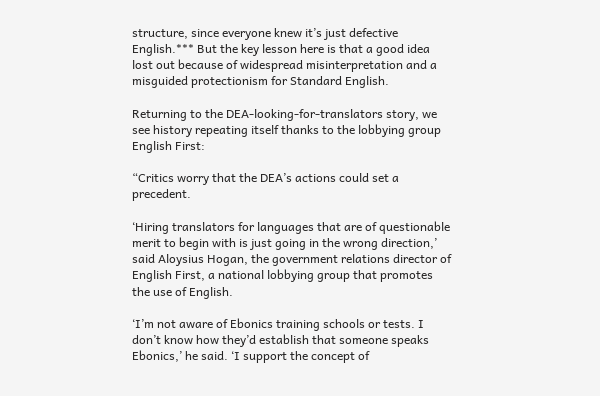structure, since everyone knew it’s just defective English.*** But the key lesson here is that a good idea lost out because of widespread misinterpretation and a misguided protectionism for Standard English.

Returning to the DEA-looking-for-translators story, we see history repeating itself thanks to the lobbying group English First:

“Critics worry that the DEA’s actions could set a precedent.

‘Hiring translators for languages that are of questionable merit to begin with is just going in the wrong direction,’ said Aloysius Hogan, the government relations director of English First, a national lobbying group that promotes the use of English.

‘I’m not aware of Ebonics training schools or tests. I don’t know how they’d establish that someone speaks Ebonics,’ he said. ‘I support the concept of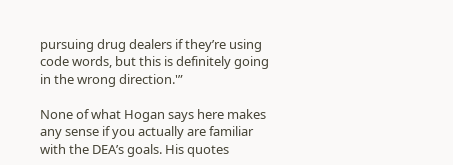pursuing drug dealers if they’re using code words, but this is definitely going in the wrong direction.'”

None of what Hogan says here makes any sense if you actually are familiar with the DEA’s goals. His quotes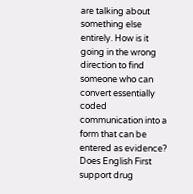are talking about something else entirely. How is it going in the wrong direction to find someone who can convert essentially coded communication into a form that can be entered as evidence? Does English First support drug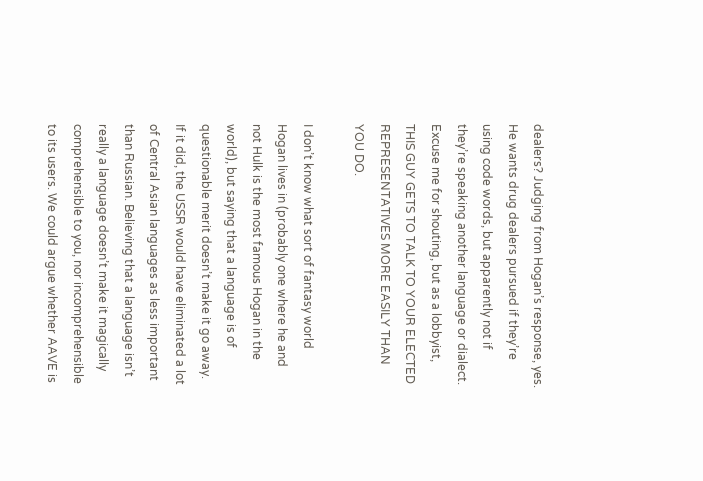dealers? Judging from Hogan’s response, yes. He wants drug dealers pursued if they’re using code words, but apparently not if they’re speaking another language or dialect. Excuse me for shouting, but as a lobbyist, THIS GUY GETS TO TALK TO YOUR ELECTED REPRESENTATIVES MORE EASILY THAN YOU DO.

I don’t know what sort of fantasy world Hogan lives in (probably one where he and not Hulk is the most famous Hogan in the world), but saying that a language is of questionable merit doesn’t make it go away. If it did, the USSR would have eliminated a lot of Central Asian languages as less important than Russian. Believing that a language isn’t really a language doesn’t make it magically comprehensible to you, nor incomprehensible to its users. We could argue whether AAVE is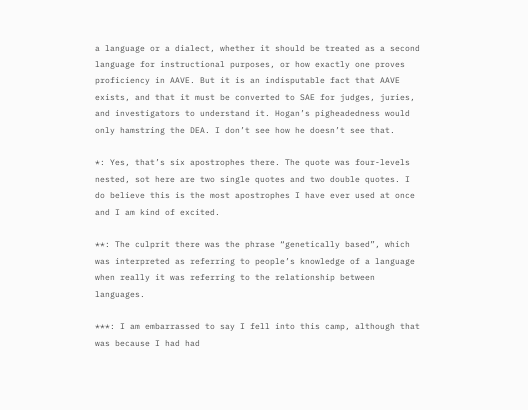a language or a dialect, whether it should be treated as a second language for instructional purposes, or how exactly one proves proficiency in AAVE. But it is an indisputable fact that AAVE exists, and that it must be converted to SAE for judges, juries, and investigators to understand it. Hogan’s pigheadedness would only hamstring the DEA. I don’t see how he doesn’t see that.

*: Yes, that’s six apostrophes there. The quote was four-levels nested, sot here are two single quotes and two double quotes. I do believe this is the most apostrophes I have ever used at once and I am kind of excited.

**: The culprit there was the phrase “genetically based”, which was interpreted as referring to people’s knowledge of a language when really it was referring to the relationship between languages.

***: I am embarrassed to say I fell into this camp, although that was because I had had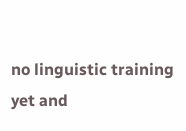no linguistic training yet and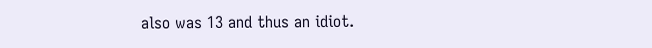also was 13 and thus an idiot.